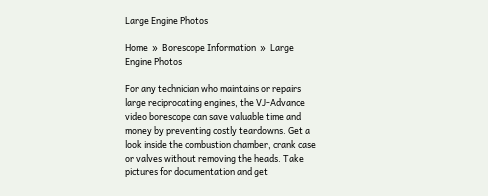Large Engine Photos

Home  »  Borescope Information  »  Large Engine Photos

For any technician who maintains or repairs large reciprocating engines, the VJ-Advance video borescope can save valuable time and money by preventing costly teardowns. Get a look inside the combustion chamber, crank case or valves without removing the heads. Take pictures for documentation and get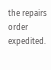the repairs order expedited.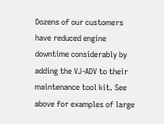Dozens of our customers have reduced engine downtime considerably by adding the VJ-ADV to their maintenance tool kit. See above for examples of large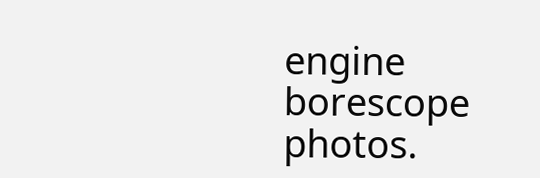engine borescope photos.